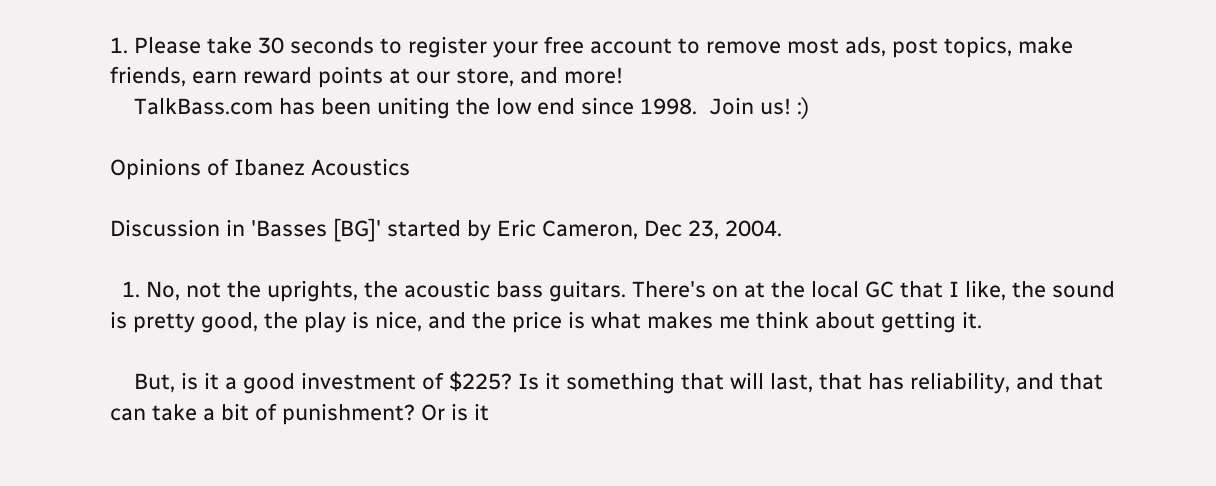1. Please take 30 seconds to register your free account to remove most ads, post topics, make friends, earn reward points at our store, and more!
    TalkBass.com has been uniting the low end since 1998.  Join us! :)

Opinions of Ibanez Acoustics

Discussion in 'Basses [BG]' started by Eric Cameron, Dec 23, 2004.

  1. No, not the uprights, the acoustic bass guitars. There's on at the local GC that I like, the sound is pretty good, the play is nice, and the price is what makes me think about getting it.

    But, is it a good investment of $225? Is it something that will last, that has reliability, and that can take a bit of punishment? Or is it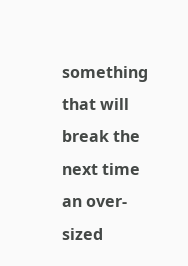something that will break the next time an over-sized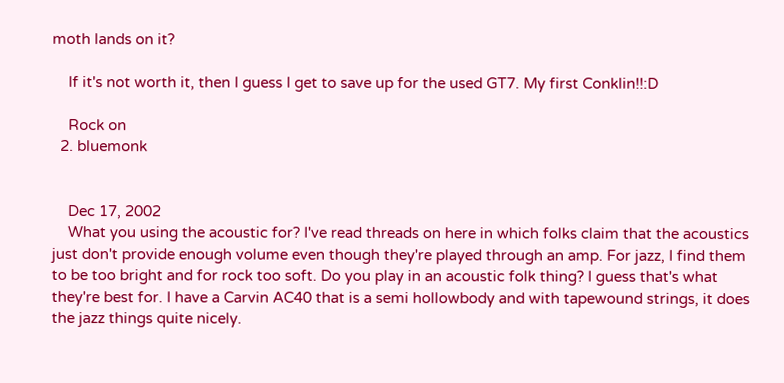moth lands on it?

    If it's not worth it, then I guess I get to save up for the used GT7. My first Conklin!!:D

    Rock on
  2. bluemonk


    Dec 17, 2002
    What you using the acoustic for? I've read threads on here in which folks claim that the acoustics just don't provide enough volume even though they're played through an amp. For jazz, I find them to be too bright and for rock too soft. Do you play in an acoustic folk thing? I guess that's what they're best for. I have a Carvin AC40 that is a semi hollowbody and with tapewound strings, it does the jazz things quite nicely.